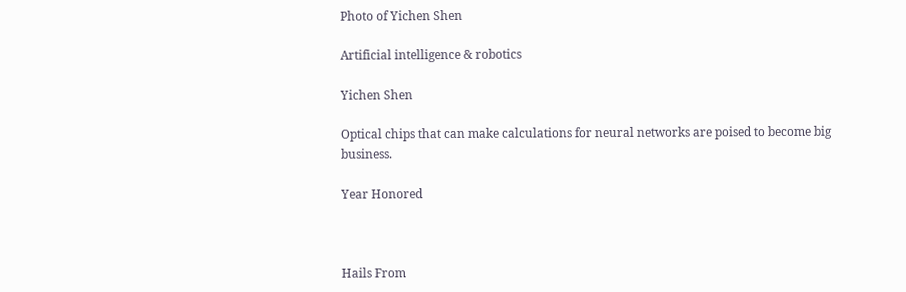Photo of Yichen Shen

Artificial intelligence & robotics

Yichen Shen

Optical chips that can make calculations for neural networks are poised to become big business.

Year Honored



Hails From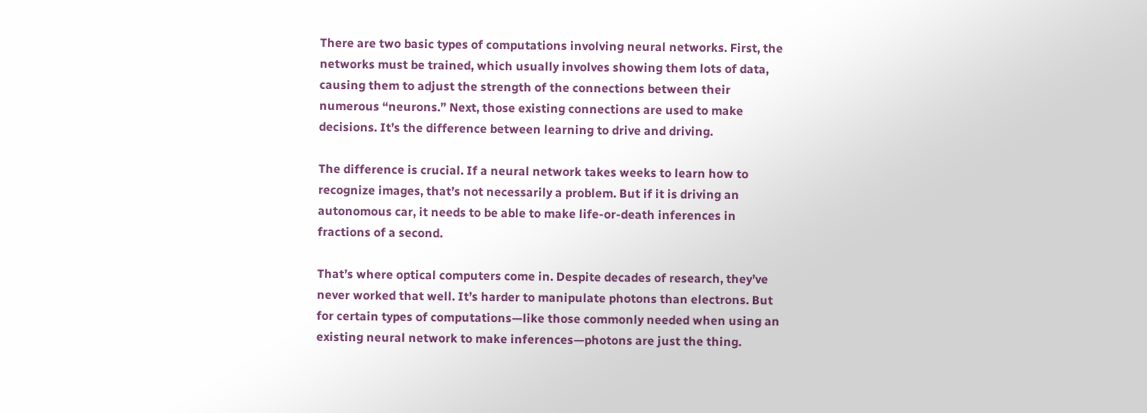There are two basic types of computations involving neural networks. First, the networks must be trained, which usually involves showing them lots of data, causing them to adjust the strength of the connections between their numerous “neurons.” Next, those existing connections are used to make decisions. It’s the difference between learning to drive and driving.

The difference is crucial. If a neural network takes weeks to learn how to recognize images, that’s not necessarily a problem. But if it is driving an autonomous car, it needs to be able to make life-or-death inferences in fractions of a second.

That’s where optical computers come in. Despite decades of research, they’ve never worked that well. It’s harder to manipulate photons than electrons. But for certain types of computations—like those commonly needed when using an existing neural network to make inferences—photons are just the thing.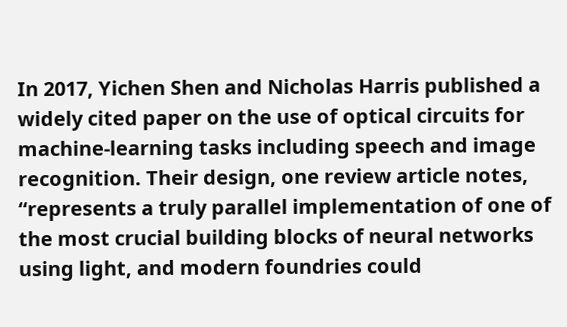In 2017, Yichen Shen and Nicholas Harris published a widely cited paper on the use of optical circuits for machine-learning tasks including speech and image recognition. Their design, one review article notes, “represents a truly parallel implementation of one of the most crucial building blocks of neural networks using light, and modern foundries could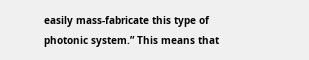easily mass-fabricate this type of photonic system.” This means that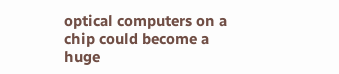optical computers on a chip could become a huge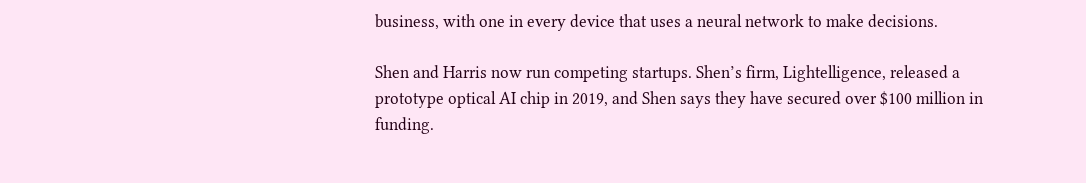business, with one in every device that uses a neural network to make decisions.

Shen and Harris now run competing startups. Shen’s firm, Lightelligence, released a prototype optical AI chip in 2019, and Shen says they have secured over $100 million in funding.